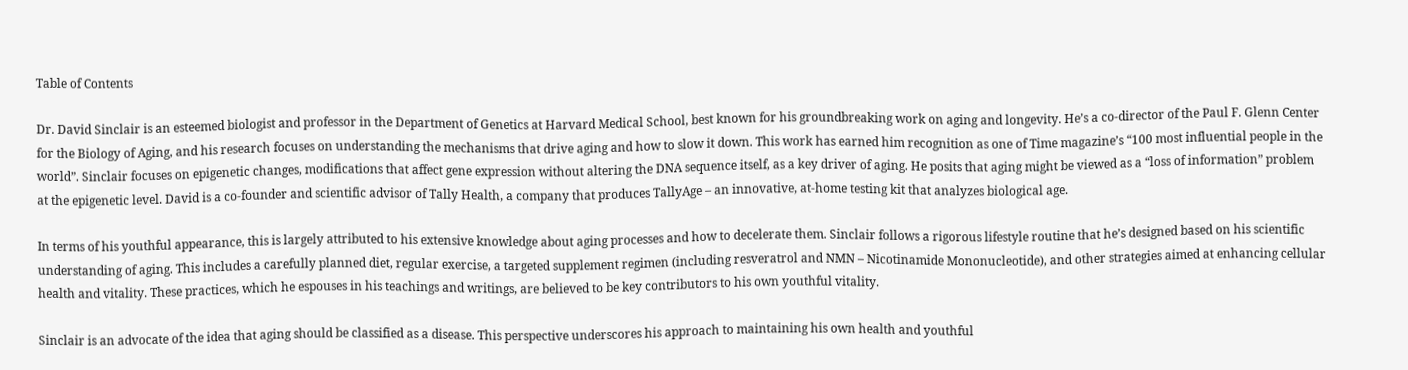Table of Contents

Dr. David Sinclair is an esteemed biologist and professor in the Department of Genetics at Harvard Medical School, best known for his groundbreaking work on aging and longevity. He’s a co-director of the Paul F. Glenn Center for the Biology of Aging, and his research focuses on understanding the mechanisms that drive aging and how to slow it down. This work has earned him recognition as one of Time magazine’s “100 most influential people in the world”. Sinclair focuses on epigenetic changes, modifications that affect gene expression without altering the DNA sequence itself, as a key driver of aging. He posits that aging might be viewed as a “loss of information” problem at the epigenetic level. David is a co-founder and scientific advisor of Tally Health, a company that produces TallyAge – an innovative, at-home testing kit that analyzes biological age.

In terms of his youthful appearance, this is largely attributed to his extensive knowledge about aging processes and how to decelerate them. Sinclair follows a rigorous lifestyle routine that he’s designed based on his scientific understanding of aging. This includes a carefully planned diet, regular exercise, a targeted supplement regimen (including resveratrol and NMN – Nicotinamide Mononucleotide), and other strategies aimed at enhancing cellular health and vitality. These practices, which he espouses in his teachings and writings, are believed to be key contributors to his own youthful vitality.

Sinclair is an advocate of the idea that aging should be classified as a disease. This perspective underscores his approach to maintaining his own health and youthful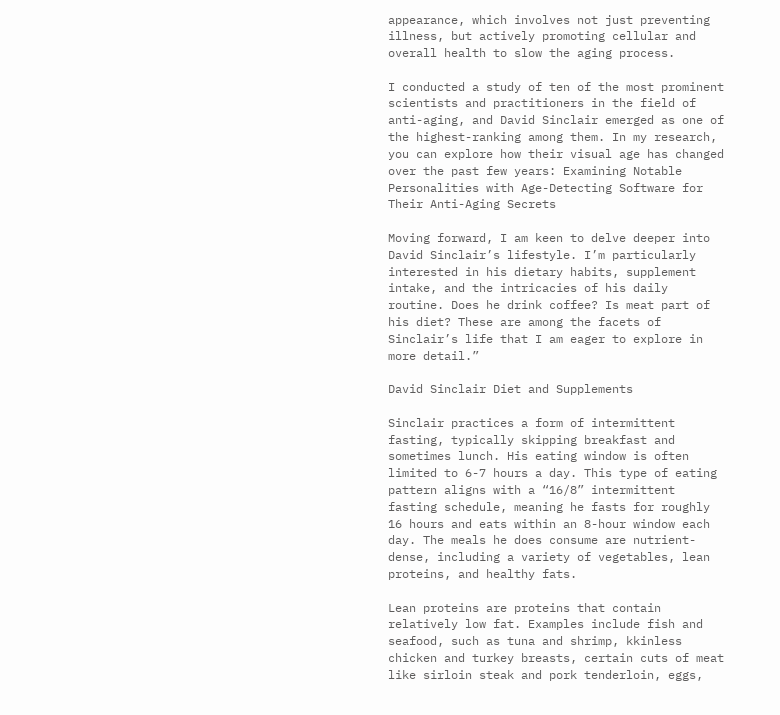appearance, which involves not just preventing illness, but actively promoting cellular and overall health to slow the aging process.

I conducted a study of ten of the most prominent scientists and practitioners in the field of anti-aging, and David Sinclair emerged as one of the highest-ranking among them. In my research, you can explore how their visual age has changed over the past few years: Examining Notable Personalities with Age-Detecting Software for Their Anti-Aging Secrets

Moving forward, I am keen to delve deeper into David Sinclair’s lifestyle. I’m particularly interested in his dietary habits, supplement intake, and the intricacies of his daily routine. Does he drink coffee? Is meat part of his diet? These are among the facets of Sinclair’s life that I am eager to explore in more detail.”

David Sinclair Diet and Supplements

Sinclair practices a form of intermittent fasting, typically skipping breakfast and sometimes lunch. His eating window is often limited to 6-7 hours a day. This type of eating pattern aligns with a “16/8” intermittent fasting schedule, meaning he fasts for roughly 16 hours and eats within an 8-hour window each day. The meals he does consume are nutrient-dense, including a variety of vegetables, lean proteins, and healthy fats.

Lean proteins are proteins that contain relatively low fat. Examples include fish and seafood, such as tuna and shrimp, kkinless chicken and turkey breasts, certain cuts of meat like sirloin steak and pork tenderloin, eggs,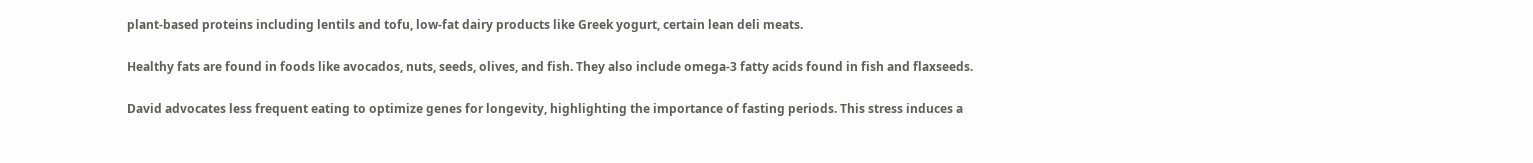plant-based proteins including lentils and tofu, low-fat dairy products like Greek yogurt, certain lean deli meats.

Healthy fats are found in foods like avocados, nuts, seeds, olives, and fish. They also include omega-3 fatty acids found in fish and flaxseeds.

David advocates less frequent eating to optimize genes for longevity, highlighting the importance of fasting periods. This stress induces a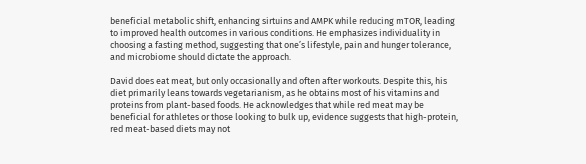beneficial metabolic shift, enhancing sirtuins and AMPK while reducing mTOR, leading to improved health outcomes in various conditions. He emphasizes individuality in choosing a fasting method, suggesting that one’s lifestyle, pain and hunger tolerance, and microbiome should dictate the approach.

David does eat meat, but only occasionally and often after workouts. Despite this, his diet primarily leans towards vegetarianism, as he obtains most of his vitamins and proteins from plant-based foods. He acknowledges that while red meat may be beneficial for athletes or those looking to bulk up, evidence suggests that high-protein, red meat-based diets may not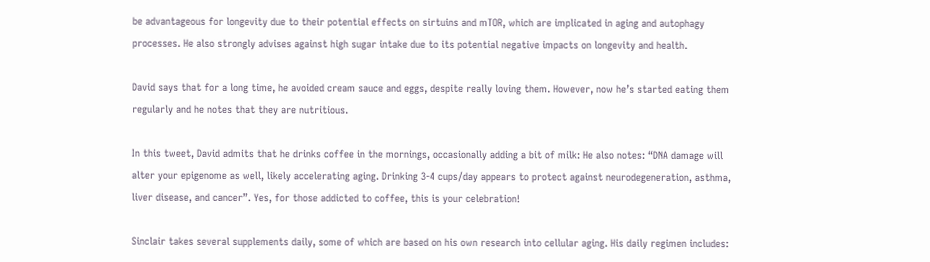be advantageous for longevity due to their potential effects on sirtuins and mTOR, which are implicated in aging and autophagy processes. He also strongly advises against high sugar intake due to its potential negative impacts on longevity and health.

David says that for a long time, he avoided cream sauce and eggs, despite really loving them. However, now he’s started eating them regularly and he notes that they are nutritious.

In this tweet, David admits that he drinks coffee in the mornings, occasionally adding a bit of milk: He also notes: “DNA damage will alter your epigenome as well, likely accelerating aging. Drinking 3-4 cups/day appears to protect against neurodegeneration, asthma, liver disease, and cancer”. Yes, for those addicted to coffee, this is your celebration!

Sinclair takes several supplements daily, some of which are based on his own research into cellular aging. His daily regimen includes: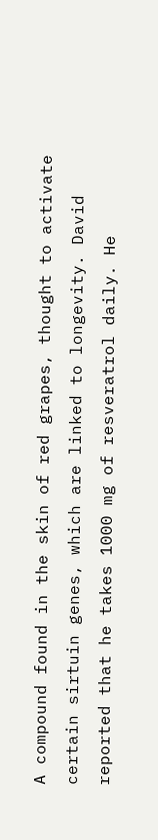A compound found in the skin of red grapes, thought to activate certain sirtuin genes, which are linked to longevity. David reported that he takes 1000 mg of resveratrol daily. He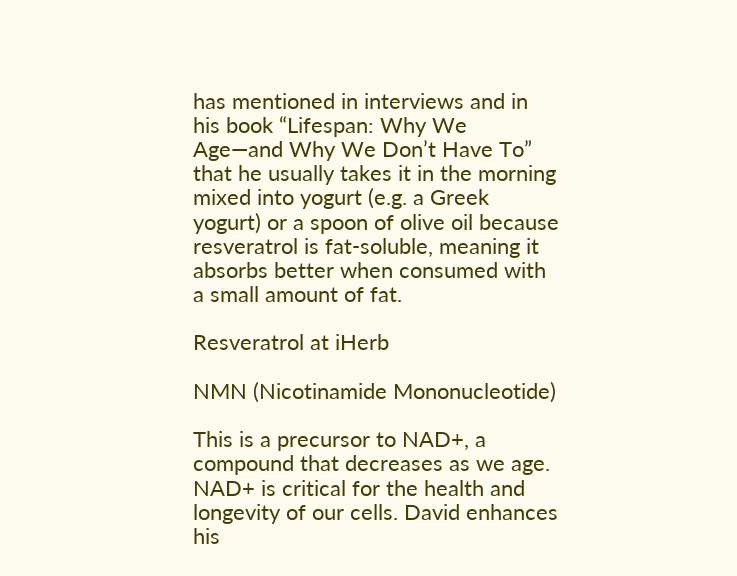has mentioned in interviews and in his book “Lifespan: Why We Age—and Why We Don’t Have To” that he usually takes it in the morning mixed into yogurt (e.g. a Greek yogurt) or a spoon of olive oil because resveratrol is fat-soluble, meaning it absorbs better when consumed with a small amount of fat.

Resveratrol at iHerb

NMN (Nicotinamide Mononucleotide)

This is a precursor to NAD+, a compound that decreases as we age. NAD+ is critical for the health and longevity of our cells. David enhances his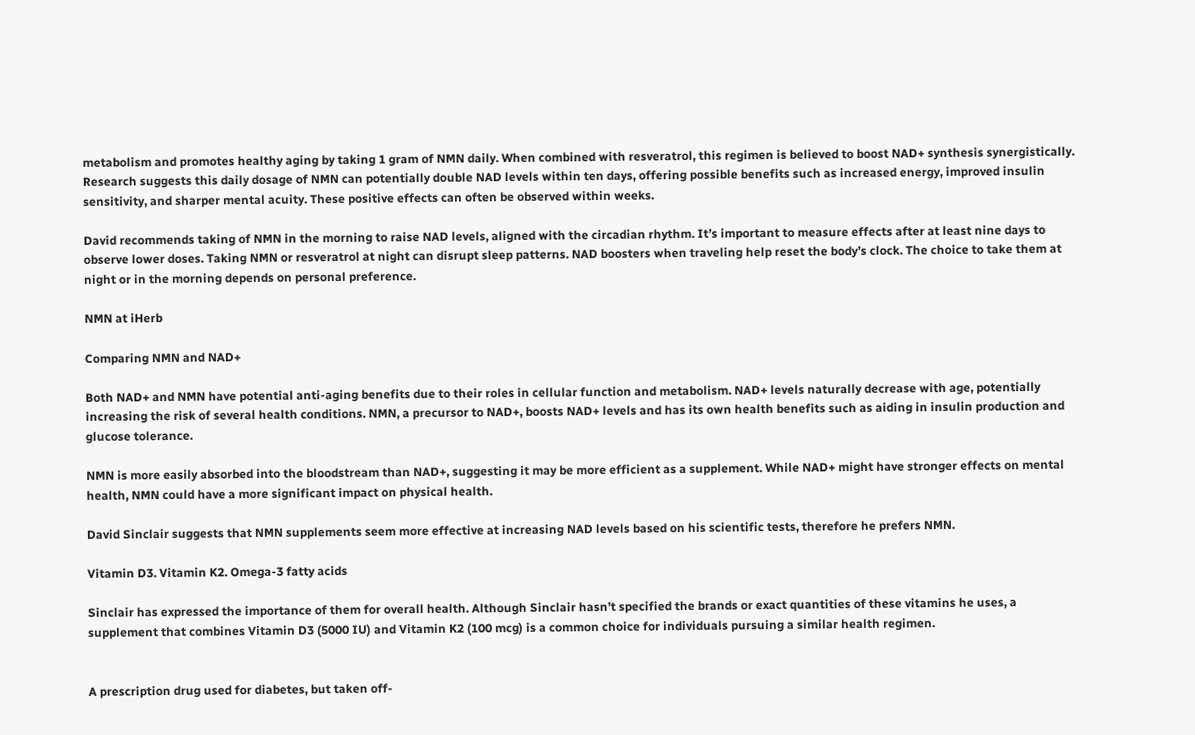metabolism and promotes healthy aging by taking 1 gram of NMN daily. When combined with resveratrol, this regimen is believed to boost NAD+ synthesis synergistically. Research suggests this daily dosage of NMN can potentially double NAD levels within ten days, offering possible benefits such as increased energy, improved insulin sensitivity, and sharper mental acuity. These positive effects can often be observed within weeks.

David recommends taking of NMN in the morning to raise NAD levels, aligned with the circadian rhythm. It’s important to measure effects after at least nine days to observe lower doses. Taking NMN or resveratrol at night can disrupt sleep patterns. NAD boosters when traveling help reset the body’s clock. The choice to take them at night or in the morning depends on personal preference.

NMN at iHerb

Comparing NMN and NAD+

Both NAD+ and NMN have potential anti-aging benefits due to their roles in cellular function and metabolism. NAD+ levels naturally decrease with age, potentially increasing the risk of several health conditions. NMN, a precursor to NAD+, boosts NAD+ levels and has its own health benefits such as aiding in insulin production and glucose tolerance.

NMN is more easily absorbed into the bloodstream than NAD+, suggesting it may be more efficient as a supplement. While NAD+ might have stronger effects on mental health, NMN could have a more significant impact on physical health.

David Sinclair suggests that NMN supplements seem more effective at increasing NAD levels based on his scientific tests, therefore he prefers NMN.

Vitamin D3. Vitamin K2. Omega-3 fatty acids

Sinclair has expressed the importance of them for overall health. Although Sinclair hasn’t specified the brands or exact quantities of these vitamins he uses, a supplement that combines Vitamin D3 (5000 IU) and Vitamin K2 (100 mcg) is a common choice for individuals pursuing a similar health regimen.


A prescription drug used for diabetes, but taken off-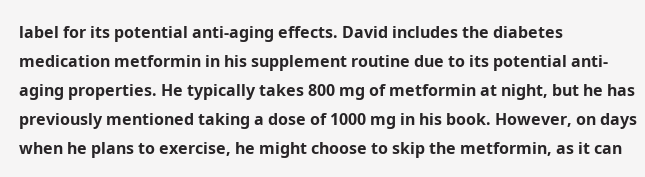label for its potential anti-aging effects. David includes the diabetes medication metformin in his supplement routine due to its potential anti-aging properties. He typically takes 800 mg of metformin at night, but he has previously mentioned taking a dose of 1000 mg in his book. However, on days when he plans to exercise, he might choose to skip the metformin, as it can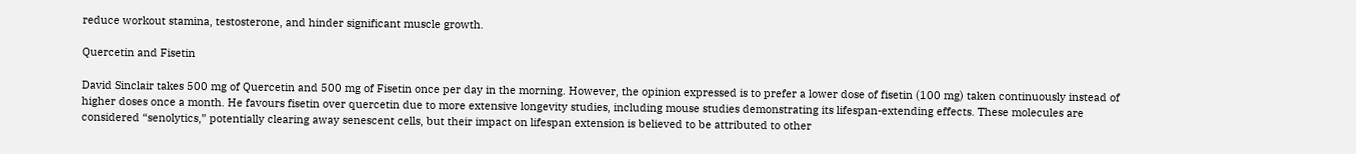reduce workout stamina, testosterone, and hinder significant muscle growth.

Quercetin and Fisetin

David Sinclair takes 500 mg of Quercetin and 500 mg of Fisetin once per day in the morning. However, the opinion expressed is to prefer a lower dose of fisetin (100 mg) taken continuously instead of higher doses once a month. He favours fisetin over quercetin due to more extensive longevity studies, including mouse studies demonstrating its lifespan-extending effects. These molecules are considered “senolytics,” potentially clearing away senescent cells, but their impact on lifespan extension is believed to be attributed to other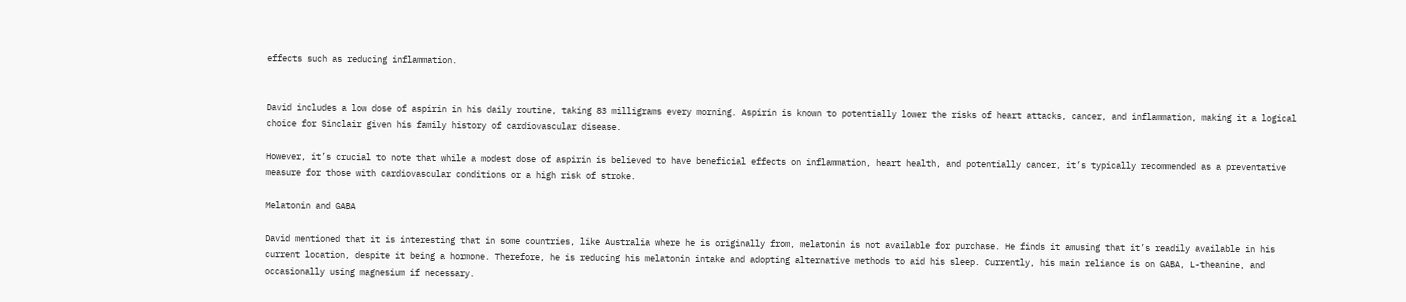effects such as reducing inflammation.


David includes a low dose of aspirin in his daily routine, taking 83 milligrams every morning. Aspirin is known to potentially lower the risks of heart attacks, cancer, and inflammation, making it a logical choice for Sinclair given his family history of cardiovascular disease.

However, it’s crucial to note that while a modest dose of aspirin is believed to have beneficial effects on inflammation, heart health, and potentially cancer, it’s typically recommended as a preventative measure for those with cardiovascular conditions or a high risk of stroke.

Melatonin and GABA

David mentioned that it is interesting that in some countries, like Australia where he is originally from, melatonin is not available for purchase. He finds it amusing that it’s readily available in his current location, despite it being a hormone. Therefore, he is reducing his melatonin intake and adopting alternative methods to aid his sleep. Currently, his main reliance is on GABA, L-theanine, and occasionally using magnesium if necessary.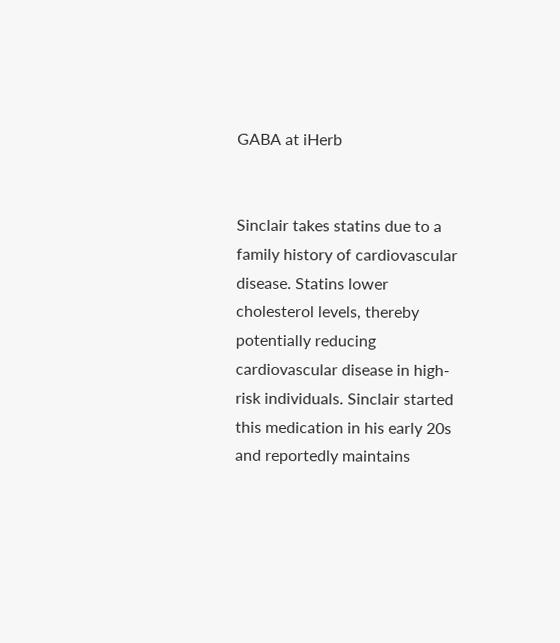GABA at iHerb


Sinclair takes statins due to a family history of cardiovascular disease. Statins lower cholesterol levels, thereby potentially reducing cardiovascular disease in high-risk individuals. Sinclair started this medication in his early 20s and reportedly maintains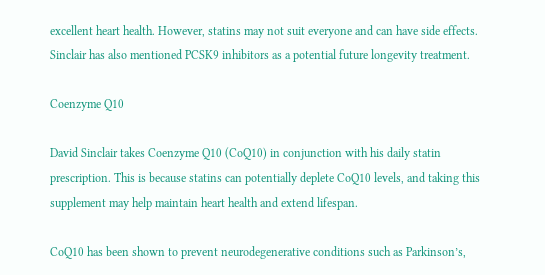excellent heart health. However, statins may not suit everyone and can have side effects. Sinclair has also mentioned PCSK9 inhibitors as a potential future longevity treatment.

Coenzyme Q10

David Sinclair takes Coenzyme Q10 (CoQ10) in conjunction with his daily statin prescription. This is because statins can potentially deplete CoQ10 levels, and taking this supplement may help maintain heart health and extend lifespan.

CoQ10 has been shown to prevent neurodegenerative conditions such as Parkinson’s,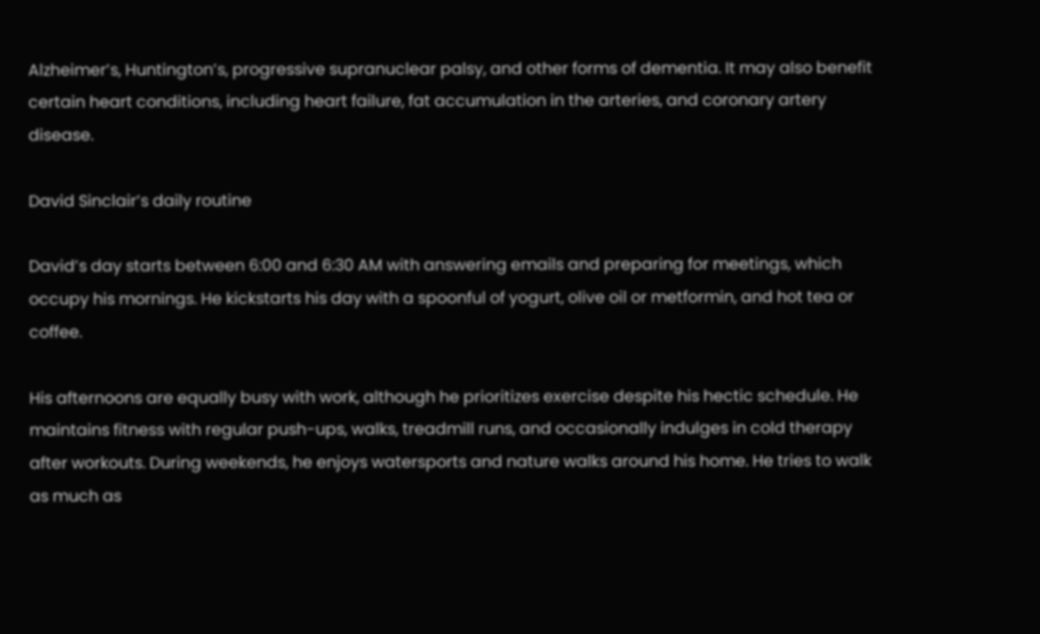Alzheimer’s, Huntington’s, progressive supranuclear palsy, and other forms of dementia. It may also benefit certain heart conditions, including heart failure, fat accumulation in the arteries, and coronary artery disease.

David Sinclair’s daily routine

David’s day starts between 6:00 and 6:30 AM with answering emails and preparing for meetings, which occupy his mornings. He kickstarts his day with a spoonful of yogurt, olive oil or metformin, and hot tea or coffee.

His afternoons are equally busy with work, although he prioritizes exercise despite his hectic schedule. He maintains fitness with regular push-ups, walks, treadmill runs, and occasionally indulges in cold therapy after workouts. During weekends, he enjoys watersports and nature walks around his home. He tries to walk as much as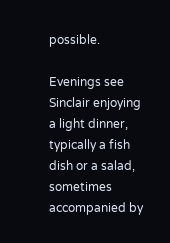possible.

Evenings see Sinclair enjoying a light dinner, typically a fish dish or a salad, sometimes accompanied by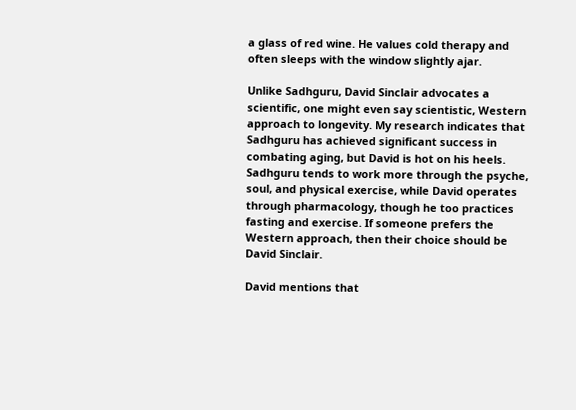a glass of red wine. He values cold therapy and often sleeps with the window slightly ajar.

Unlike Sadhguru, David Sinclair advocates a scientific, one might even say scientistic, Western approach to longevity. My research indicates that Sadhguru has achieved significant success in combating aging, but David is hot on his heels. Sadhguru tends to work more through the psyche, soul, and physical exercise, while David operates through pharmacology, though he too practices fasting and exercise. If someone prefers the Western approach, then their choice should be David Sinclair.

David mentions that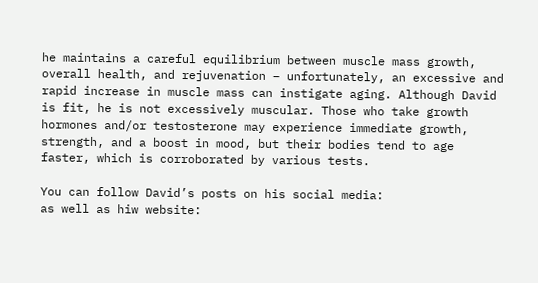he maintains a careful equilibrium between muscle mass growth, overall health, and rejuvenation – unfortunately, an excessive and rapid increase in muscle mass can instigate aging. Although David is fit, he is not excessively muscular. Those who take growth hormones and/or testosterone may experience immediate growth, strength, and a boost in mood, but their bodies tend to age faster, which is corroborated by various tests.

You can follow David’s posts on his social media:
as well as hiw website: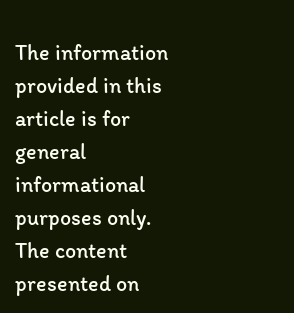The information provided in this article is for general informational purposes only. The content presented on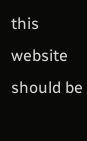this website should be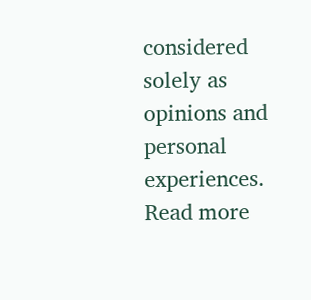considered solely as opinions and personal experiences. Read more